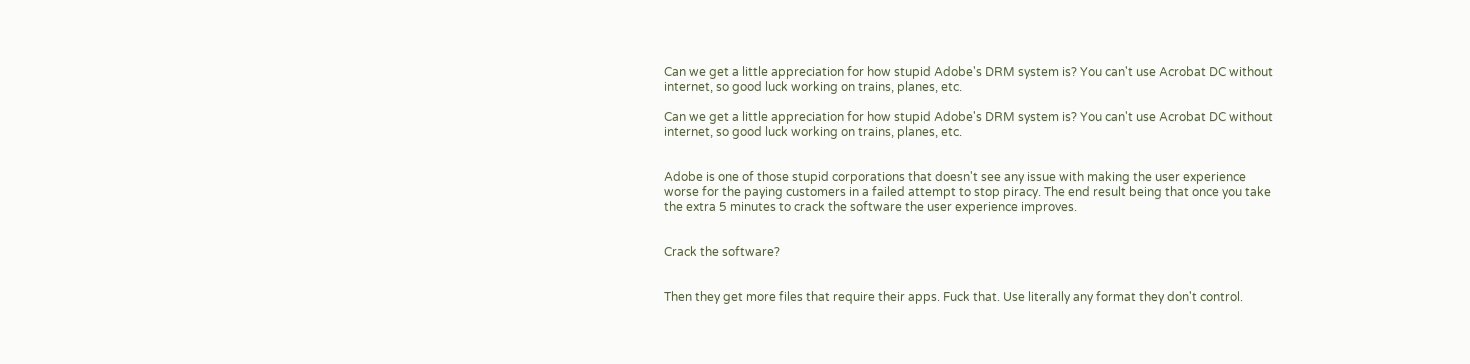Can we get a little appreciation for how stupid Adobe's DRM system is? You can't use Acrobat DC without internet, so good luck working on trains, planes, etc.

Can we get a little appreciation for how stupid Adobe's DRM system is? You can't use Acrobat DC without internet, so good luck working on trains, planes, etc.


Adobe is one of those stupid corporations that doesn't see any issue with making the user experience worse for the paying customers in a failed attempt to stop piracy. The end result being that once you take the extra 5 minutes to crack the software the user experience improves.


Crack the software?


Then they get more files that require their apps. Fuck that. Use literally any format they don't control.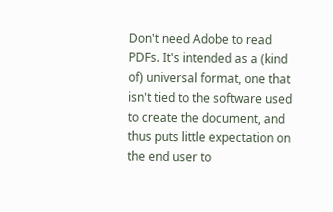Don't need Adobe to read PDFs. It's intended as a (kind of) universal format, one that isn't tied to the software used to create the document, and thus puts little expectation on the end user to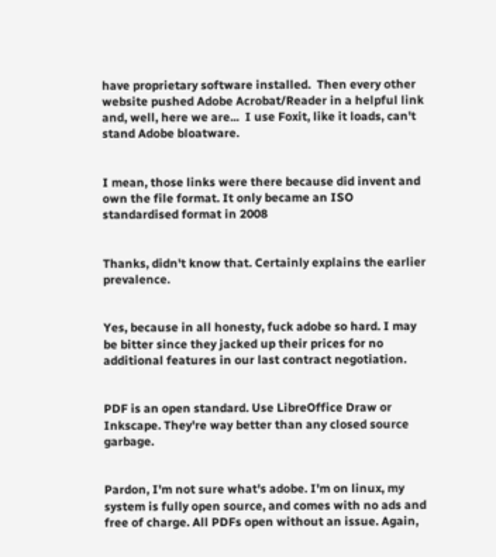have proprietary software installed.  Then every other website pushed Adobe Acrobat/Reader in a helpful link and, well, here we are...  I use Foxit, like it loads, can't stand Adobe bloatware.


I mean, those links were there because did invent and own the file format. It only became an ISO standardised format in 2008


Thanks, didn't know that. Certainly explains the earlier prevalence.


Yes, because in all honesty, fuck adobe so hard. I may be bitter since they jacked up their prices for no additional features in our last contract negotiation.


PDF is an open standard. Use LibreOffice Draw or Inkscape. They're way better than any closed source garbage.


Pardon, I'm not sure what's adobe. I'm on linux, my system is fully open source, and comes with no ads and free of charge. All PDFs open without an issue. Again,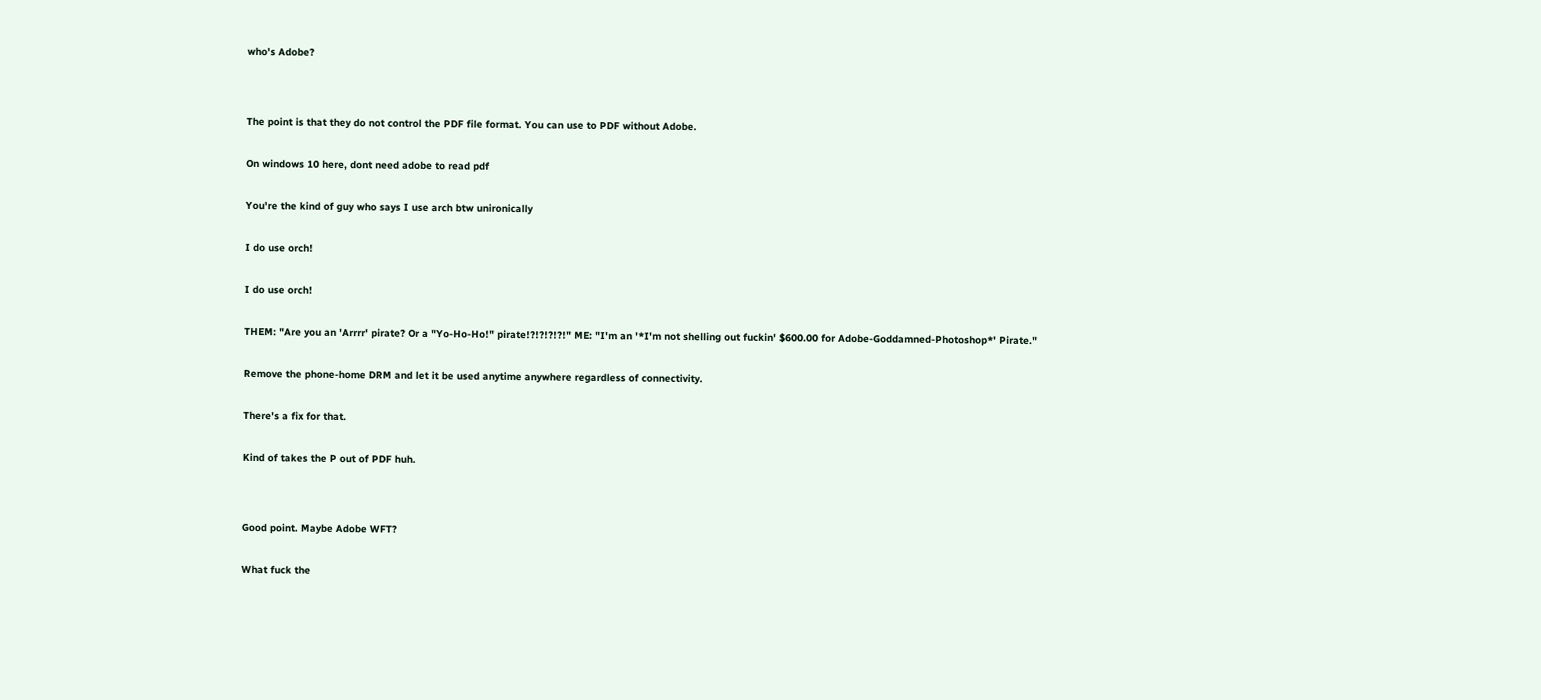who's Adobe?




The point is that they do not control the PDF file format. You can use to PDF without Adobe.


On windows 10 here, dont need adobe to read pdf


You're the kind of guy who says I use arch btw unironically


I do use orch!


I do use orch!


THEM: "Are you an 'Arrrr' pirate? Or a "Yo-Ho-Ho!" pirate!?!?!?!?!" ME: "I'm an '*I'm not shelling out fuckin' $600.00 for Adobe-Goddamned-Photoshop*' Pirate."


Remove the phone-home DRM and let it be used anytime anywhere regardless of connectivity.


There's a fix for that.


Kind of takes the P out of PDF huh.




Good point. Maybe Adobe WFT?


What fuck the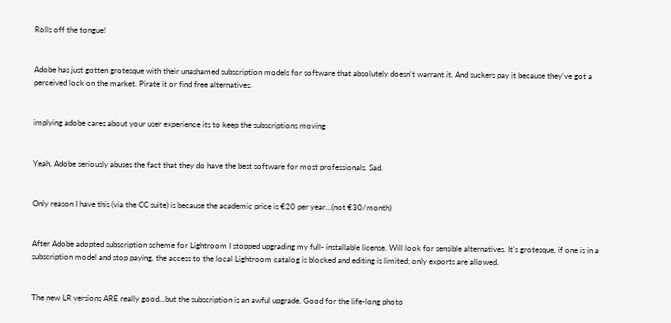Rolls off the tongue!


Adobe has just gotten grotesque with their unashamed subscription models for software that absolutely doesn't warrant it. And suckers pay it because they've got a perceived lock on the market. Pirate it or find free alternatives.


implying adobe cares about your user experience its to keep the subscriptions moving


Yeah, Adobe seriously abuses the fact that they do have the best software for most professionals. Sad.


Only reason I have this (via the CC suite) is because the academic price is €20 per year…(not €30/month)


After Adobe adopted subscription scheme for Lightroom I stopped upgrading my full- installable license. Will look for sensible alternatives. It's grotesque, if one is in a subscription model and stop paying, the access to the local Lightroom catalog is blocked and editing is limited; only exports are allowed.


The new LR versions ARE really good...but the subscription is an awful upgrade. Good for the life-long photo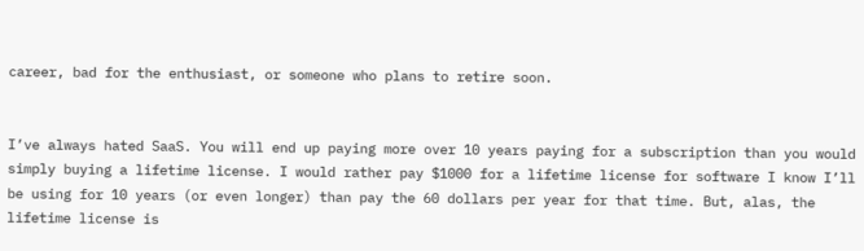career, bad for the enthusiast, or someone who plans to retire soon.


I’ve always hated SaaS. You will end up paying more over 10 years paying for a subscription than you would simply buying a lifetime license. I would rather pay $1000 for a lifetime license for software I know I’ll be using for 10 years (or even longer) than pay the 60 dollars per year for that time. But, alas, the lifetime license is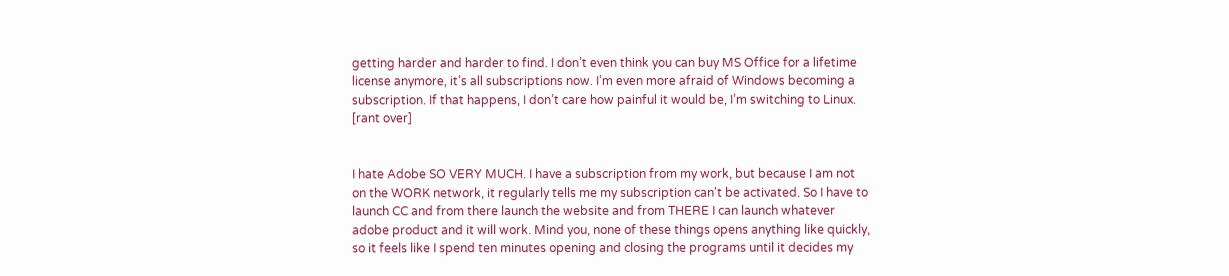getting harder and harder to find. I don’t even think you can buy MS Office for a lifetime license anymore, it’s all subscriptions now. I’m even more afraid of Windows becoming a subscription. If that happens, I don’t care how painful it would be, I’m switching to Linux. [rant over]


I hate Adobe SO VERY MUCH. I have a subscription from my work, but because I am not on the WORK network, it regularly tells me my subscription can't be activated. So I have to launch CC and from there launch the website and from THERE I can launch whatever adobe product and it will work. Mind you, none of these things opens anything like quickly, so it feels like I spend ten minutes opening and closing the programs until it decides my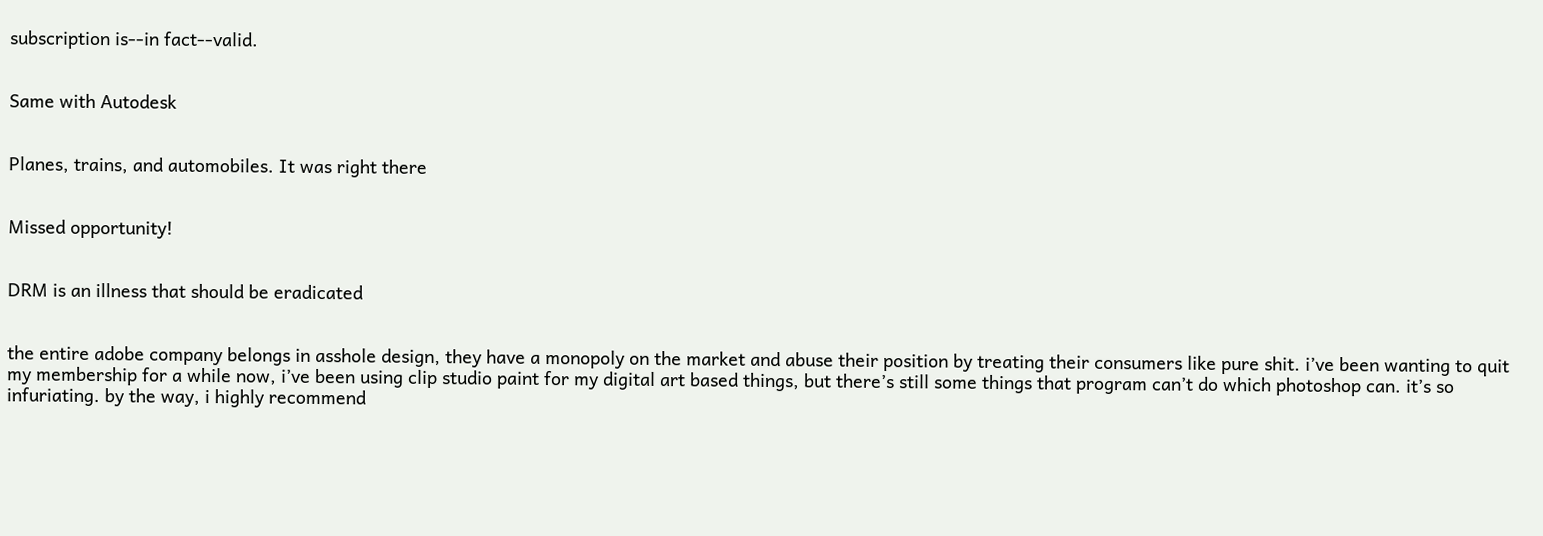subscription is--in fact--valid.


Same with Autodesk


Planes, trains, and automobiles. It was right there


Missed opportunity!


DRM is an illness that should be eradicated


the entire adobe company belongs in asshole design, they have a monopoly on the market and abuse their position by treating their consumers like pure shit. i’ve been wanting to quit my membership for a while now, i’ve been using clip studio paint for my digital art based things, but there’s still some things that program can’t do which photoshop can. it’s so infuriating. by the way, i highly recommend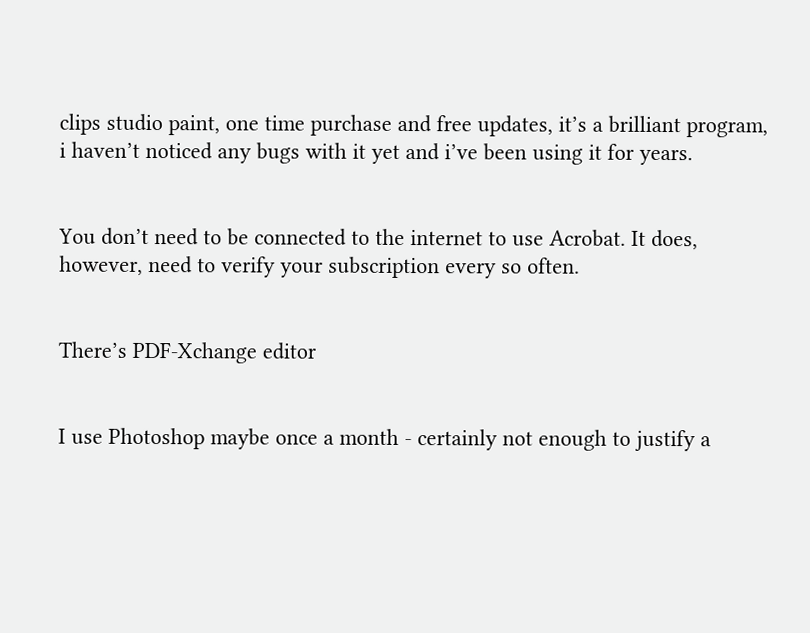clips studio paint, one time purchase and free updates, it’s a brilliant program, i haven’t noticed any bugs with it yet and i’ve been using it for years.


You don’t need to be connected to the internet to use Acrobat. It does, however, need to verify your subscription every so often.


There’s PDF-Xchange editor


I use Photoshop maybe once a month - certainly not enough to justify a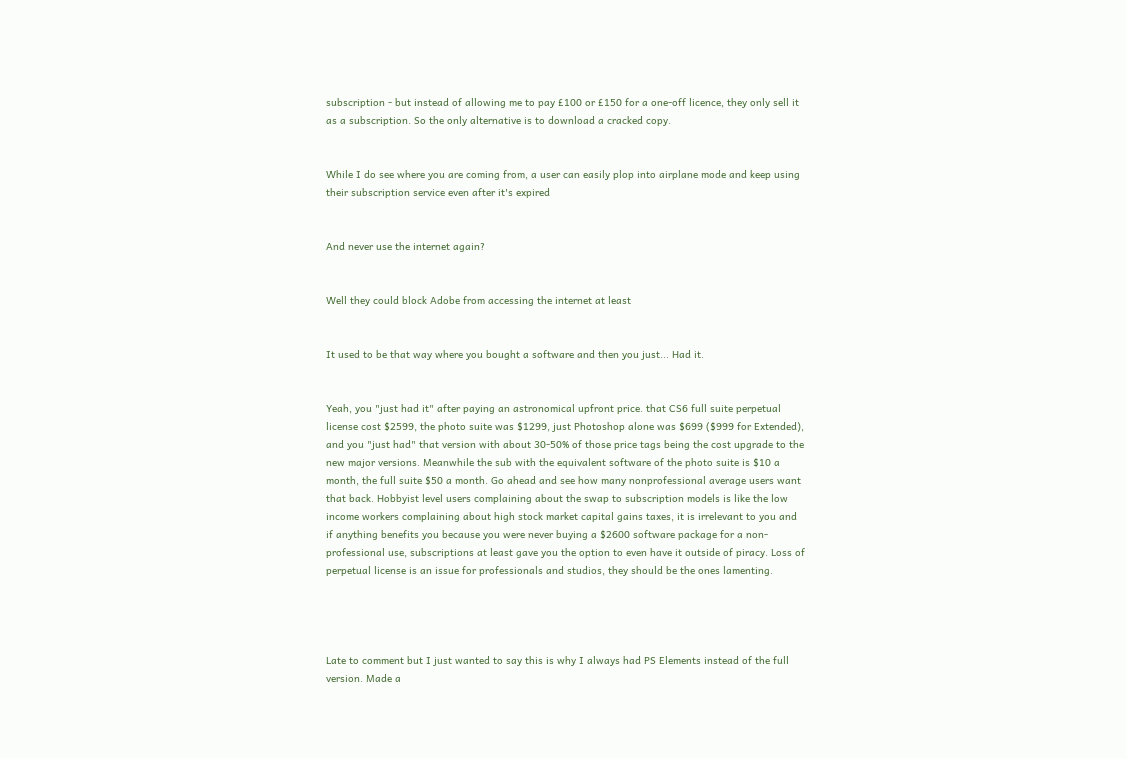subscription - but instead of allowing me to pay £100 or £150 for a one-off licence, they only sell it as a subscription. So the only alternative is to download a cracked copy.


While I do see where you are coming from, a user can easily plop into airplane mode and keep using their subscription service even after it's expired


And never use the internet again?


Well they could block Adobe from accessing the internet at least


It used to be that way where you bought a software and then you just... Had it.


Yeah, you "just had it" after paying an astronomical upfront price. that CS6 full suite perpetual license cost $2599, the photo suite was $1299, just Photoshop alone was $699 ($999 for Extended), and you "just had" that version with about 30-50% of those price tags being the cost upgrade to the new major versions. Meanwhile the sub with the equivalent software of the photo suite is $10 a month, the full suite $50 a month. Go ahead and see how many nonprofessional average users want that back. Hobbyist level users complaining about the swap to subscription models is like the low income workers complaining about high stock market capital gains taxes, it is irrelevant to you and if anything benefits you because you were never buying a $2600 software package for a non-professional use, subscriptions at least gave you the option to even have it outside of piracy. Loss of perpetual license is an issue for professionals and studios, they should be the ones lamenting.




Late to comment but I just wanted to say this is why I always had PS Elements instead of the full version. Made a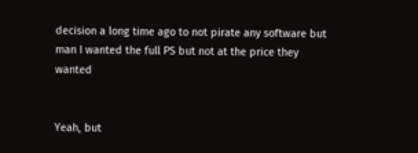decision a long time ago to not pirate any software but man I wanted the full PS but not at the price they wanted


Yeah, but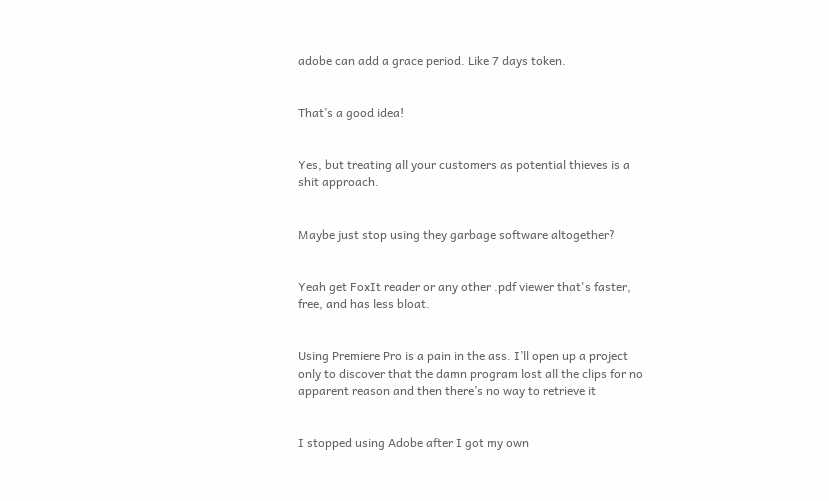adobe can add a grace period. Like 7 days token.


That’s a good idea!


Yes, but treating all your customers as potential thieves is a shit approach.


Maybe just stop using they garbage software altogether?


Yeah get FoxIt reader or any other .pdf viewer that's faster, free, and has less bloat.


Using Premiere Pro is a pain in the ass. I’ll open up a project only to discover that the damn program lost all the clips for no apparent reason and then there’s no way to retrieve it


I stopped using Adobe after I got my own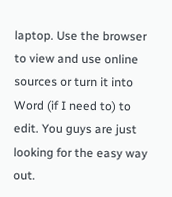laptop. Use the browser to view and use online sources or turn it into Word (if I need to) to edit. You guys are just looking for the easy way out.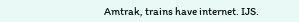Amtrak, trains have internet. IJS.